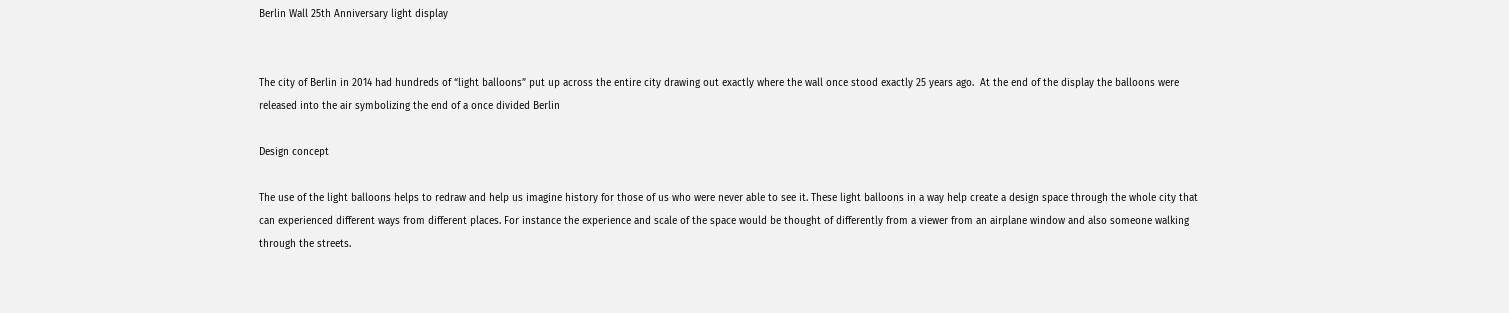Berlin Wall 25th Anniversary light display


The city of Berlin in 2014 had hundreds of “light balloons” put up across the entire city drawing out exactly where the wall once stood exactly 25 years ago.  At the end of the display the balloons were released into the air symbolizing the end of a once divided Berlin

Design concept

The use of the light balloons helps to redraw and help us imagine history for those of us who were never able to see it. These light balloons in a way help create a design space through the whole city that can experienced different ways from different places. For instance the experience and scale of the space would be thought of differently from a viewer from an airplane window and also someone walking through the streets.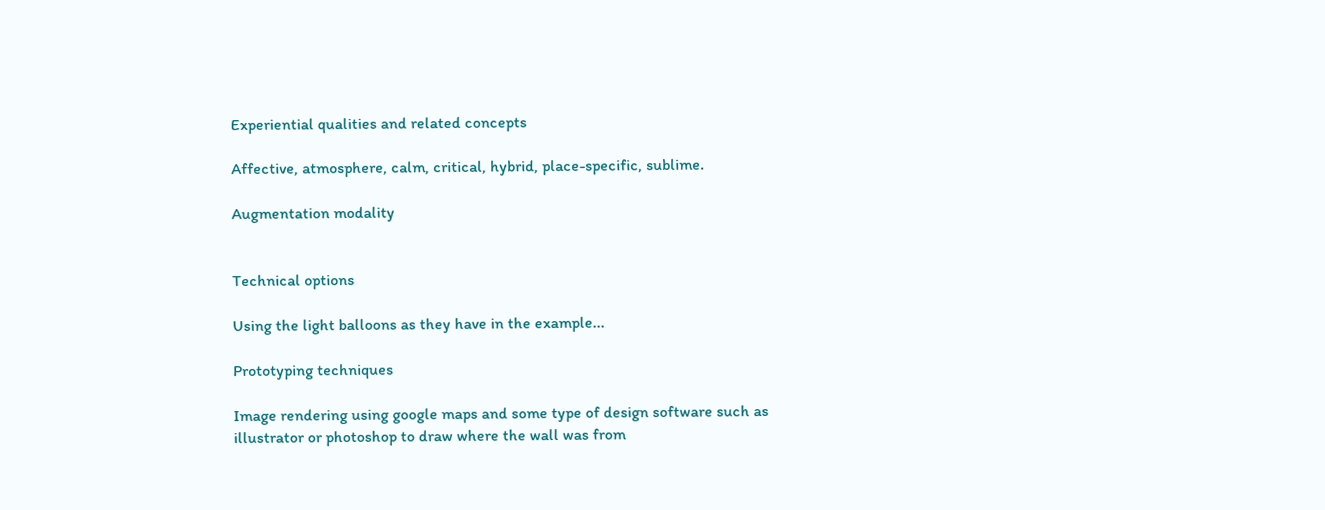Experiential qualities and related concepts

Affective, atmosphere, calm, critical, hybrid, place-specific, sublime.

Augmentation modality


Technical options

Using the light balloons as they have in the example...

Prototyping techniques

Image rendering using google maps and some type of design software such as illustrator or photoshop to draw where the wall was from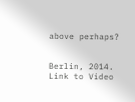above perhaps?


Berlin, 2014.
Link to Video